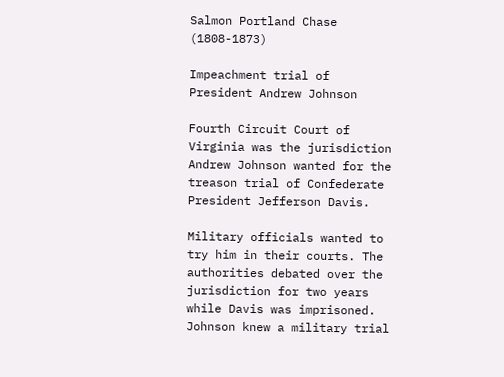Salmon Portland Chase (1808-1873)

Impeachment trial of President Andrew Johnson

Fourth Circuit Court of Virginia was the jurisdiction Andrew Johnson wanted for the treason trial of Confederate President Jefferson Davis.

Military officials wanted to try him in their courts. The authorities debated over the jurisdiction for two years while Davis was imprisoned. Johnson knew a military trial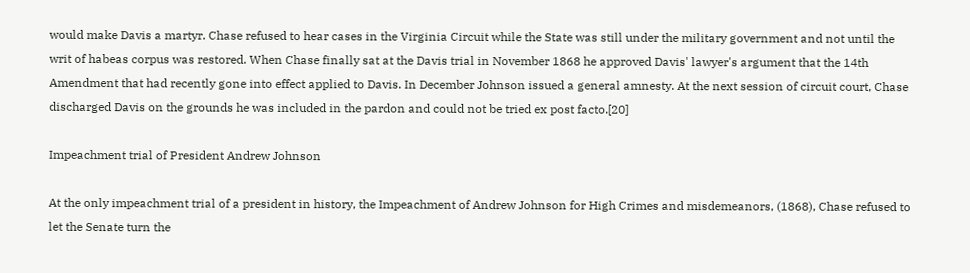would make Davis a martyr. Chase refused to hear cases in the Virginia Circuit while the State was still under the military government and not until the writ of habeas corpus was restored. When Chase finally sat at the Davis trial in November 1868 he approved Davis' lawyer's argument that the 14th Amendment that had recently gone into effect applied to Davis. In December Johnson issued a general amnesty. At the next session of circuit court, Chase discharged Davis on the grounds he was included in the pardon and could not be tried ex post facto.[20]

Impeachment trial of President Andrew Johnson

At the only impeachment trial of a president in history, the Impeachment of Andrew Johnson for High Crimes and misdemeanors, (1868), Chase refused to let the Senate turn the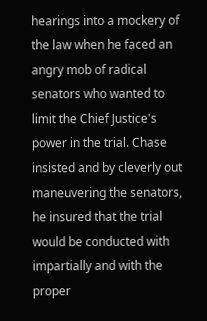hearings into a mockery of the law when he faced an angry mob of radical senators who wanted to limit the Chief Justice's power in the trial. Chase insisted and by cleverly out maneuvering the senators, he insured that the trial would be conducted with impartially and with the proper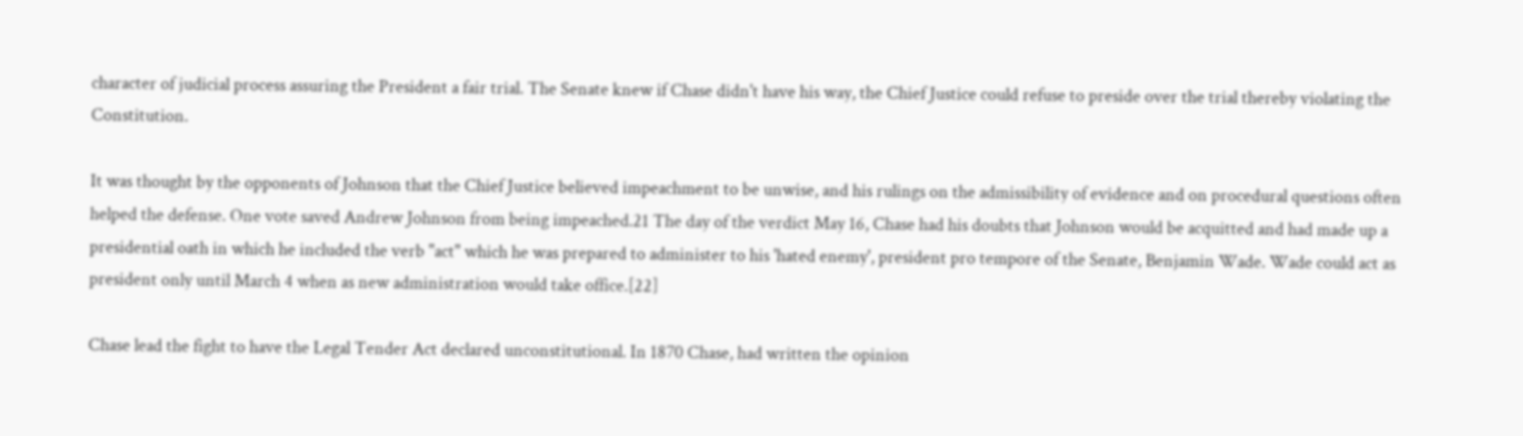character of judicial process assuring the President a fair trial. The Senate knew if Chase didn't have his way, the Chief Justice could refuse to preside over the trial thereby violating the Constitution.

It was thought by the opponents of Johnson that the Chief Justice believed impeachment to be unwise, and his rulings on the admissibility of evidence and on procedural questions often helped the defense. One vote saved Andrew Johnson from being impeached.21 The day of the verdict May 16, Chase had his doubts that Johnson would be acquitted and had made up a presidential oath in which he included the verb "act" which he was prepared to administer to his 'hated enemy', president pro tempore of the Senate, Benjamin Wade. Wade could act as president only until March 4 when as new administration would take office.[22]

Chase lead the fight to have the Legal Tender Act declared unconstitutional. In 1870 Chase, had written the opinion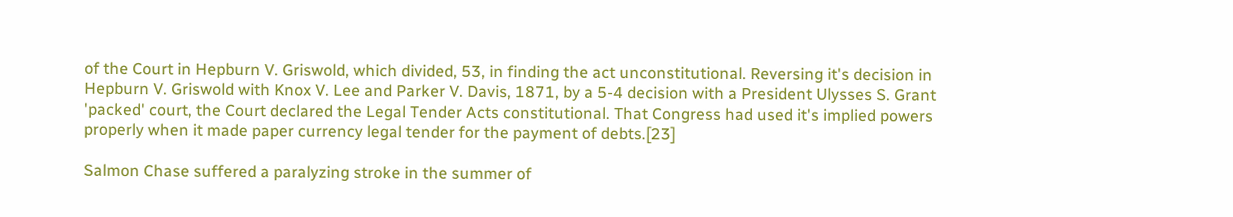of the Court in Hepburn V. Griswold, which divided, 53, in finding the act unconstitutional. Reversing it's decision in Hepburn V. Griswold with Knox V. Lee and Parker V. Davis, 1871, by a 5-4 decision with a President Ulysses S. Grant 'packed' court, the Court declared the Legal Tender Acts constitutional. That Congress had used it's implied powers properly when it made paper currency legal tender for the payment of debts.[23]

Salmon Chase suffered a paralyzing stroke in the summer of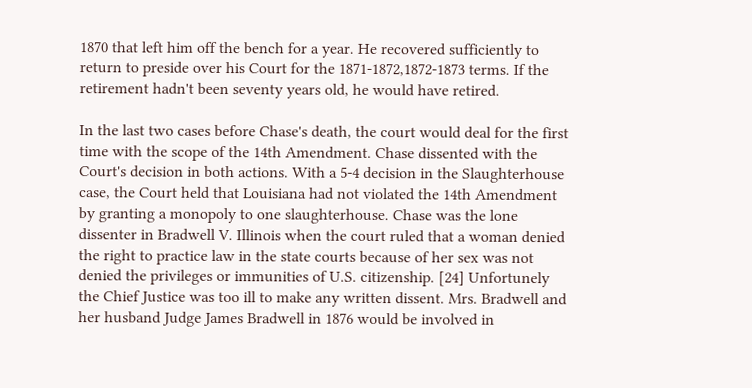1870 that left him off the bench for a year. He recovered sufficiently to return to preside over his Court for the 1871-1872,1872-1873 terms. If the retirement hadn't been seventy years old, he would have retired.

In the last two cases before Chase's death, the court would deal for the first time with the scope of the 14th Amendment. Chase dissented with the Court's decision in both actions. With a 5-4 decision in the Slaughterhouse case, the Court held that Louisiana had not violated the 14th Amendment by granting a monopoly to one slaughterhouse. Chase was the lone dissenter in Bradwell V. Illinois when the court ruled that a woman denied the right to practice law in the state courts because of her sex was not denied the privileges or immunities of U.S. citizenship. [24] Unfortunely the Chief Justice was too ill to make any written dissent. Mrs. Bradwell and her husband Judge James Bradwell in 1876 would be involved in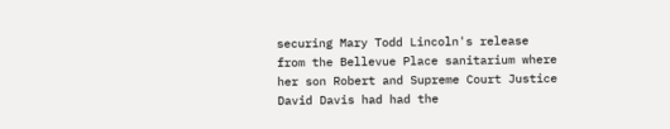securing Mary Todd Lincoln's release from the Bellevue Place sanitarium where her son Robert and Supreme Court Justice David Davis had had the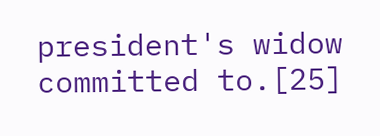president's widow committed to.[25]